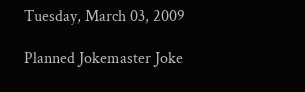Tuesday, March 03, 2009

Planned Jokemaster Joke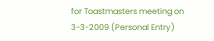for Toastmasters meeting on 3-3-2009 (Personal Entry)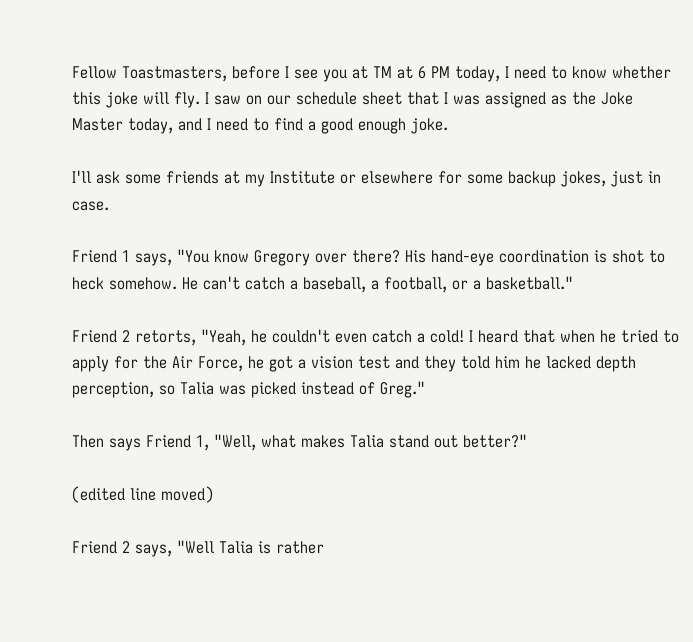Fellow Toastmasters, before I see you at TM at 6 PM today, I need to know whether this joke will fly. I saw on our schedule sheet that I was assigned as the Joke Master today, and I need to find a good enough joke.

I'll ask some friends at my Institute or elsewhere for some backup jokes, just in case.

Friend 1 says, "You know Gregory over there? His hand-eye coordination is shot to heck somehow. He can't catch a baseball, a football, or a basketball."

Friend 2 retorts, "Yeah, he couldn't even catch a cold! I heard that when he tried to apply for the Air Force, he got a vision test and they told him he lacked depth perception, so Talia was picked instead of Greg."

Then says Friend 1, "Well, what makes Talia stand out better?"

(edited line moved)

Friend 2 says, "Well Talia is rather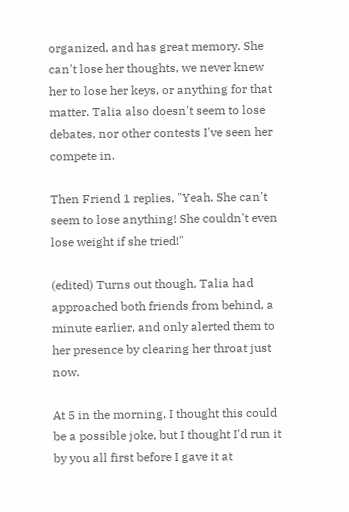organized, and has great memory. She can't lose her thoughts, we never knew her to lose her keys, or anything for that matter. Talia also doesn't seem to lose debates, nor other contests I've seen her compete in.

Then Friend 1 replies, "Yeah. She can't seem to lose anything! She couldn't even lose weight if she tried!"

(edited) Turns out though, Talia had approached both friends from behind, a minute earlier, and only alerted them to her presence by clearing her throat just now.

At 5 in the morning, I thought this could be a possible joke, but I thought I'd run it by you all first before I gave it at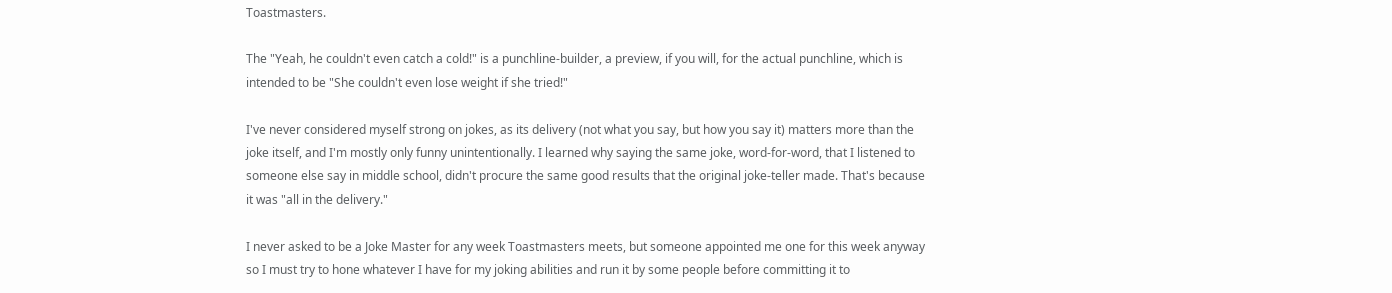Toastmasters.

The "Yeah, he couldn't even catch a cold!" is a punchline-builder, a preview, if you will, for the actual punchline, which is intended to be "She couldn't even lose weight if she tried!"

I've never considered myself strong on jokes, as its delivery (not what you say, but how you say it) matters more than the joke itself, and I'm mostly only funny unintentionally. I learned why saying the same joke, word-for-word, that I listened to someone else say in middle school, didn't procure the same good results that the original joke-teller made. That's because it was "all in the delivery."

I never asked to be a Joke Master for any week Toastmasters meets, but someone appointed me one for this week anyway so I must try to hone whatever I have for my joking abilities and run it by some people before committing it to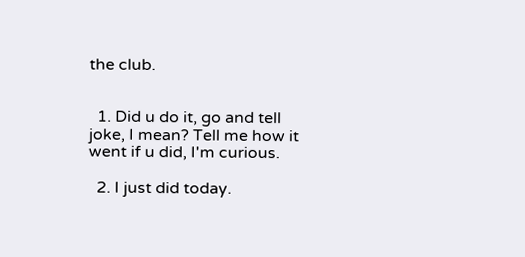the club.


  1. Did u do it, go and tell joke, I mean? Tell me how it went if u did, I'm curious.

  2. I just did today.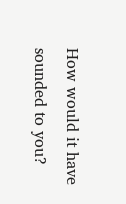How would it have sounded to you?